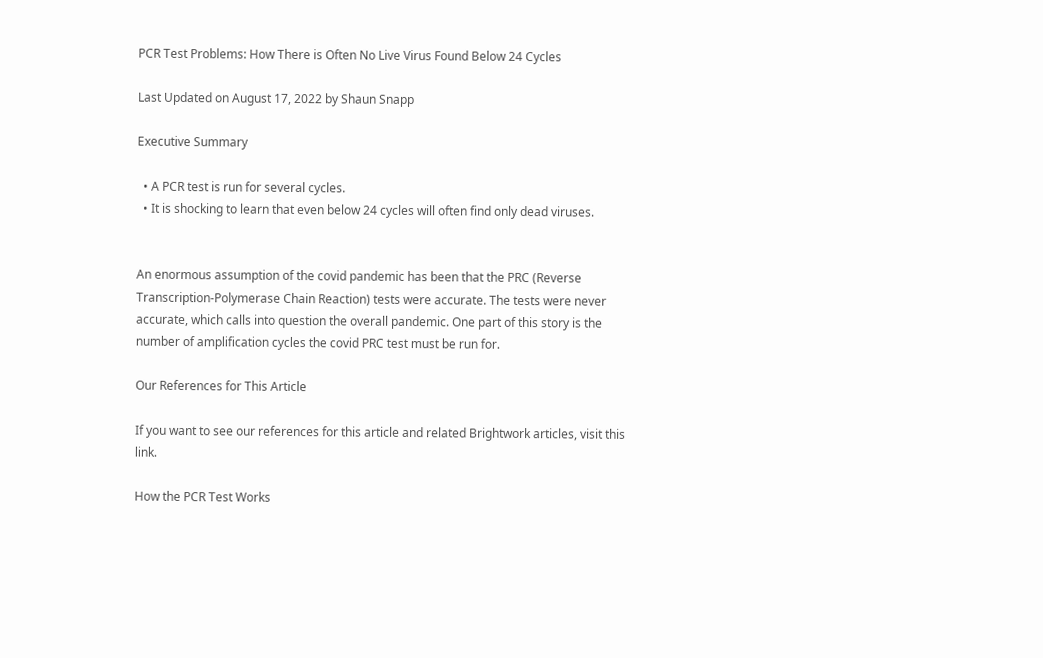PCR Test Problems: How There is Often No Live Virus Found Below 24 Cycles

Last Updated on August 17, 2022 by Shaun Snapp

Executive Summary

  • A PCR test is run for several cycles.
  • It is shocking to learn that even below 24 cycles will often find only dead viruses.


An enormous assumption of the covid pandemic has been that the PRC (Reverse Transcription-Polymerase Chain Reaction) tests were accurate. The tests were never accurate, which calls into question the overall pandemic. One part of this story is the number of amplification cycles the covid PRC test must be run for.

Our References for This Article

If you want to see our references for this article and related Brightwork articles, visit this link.

How the PCR Test Works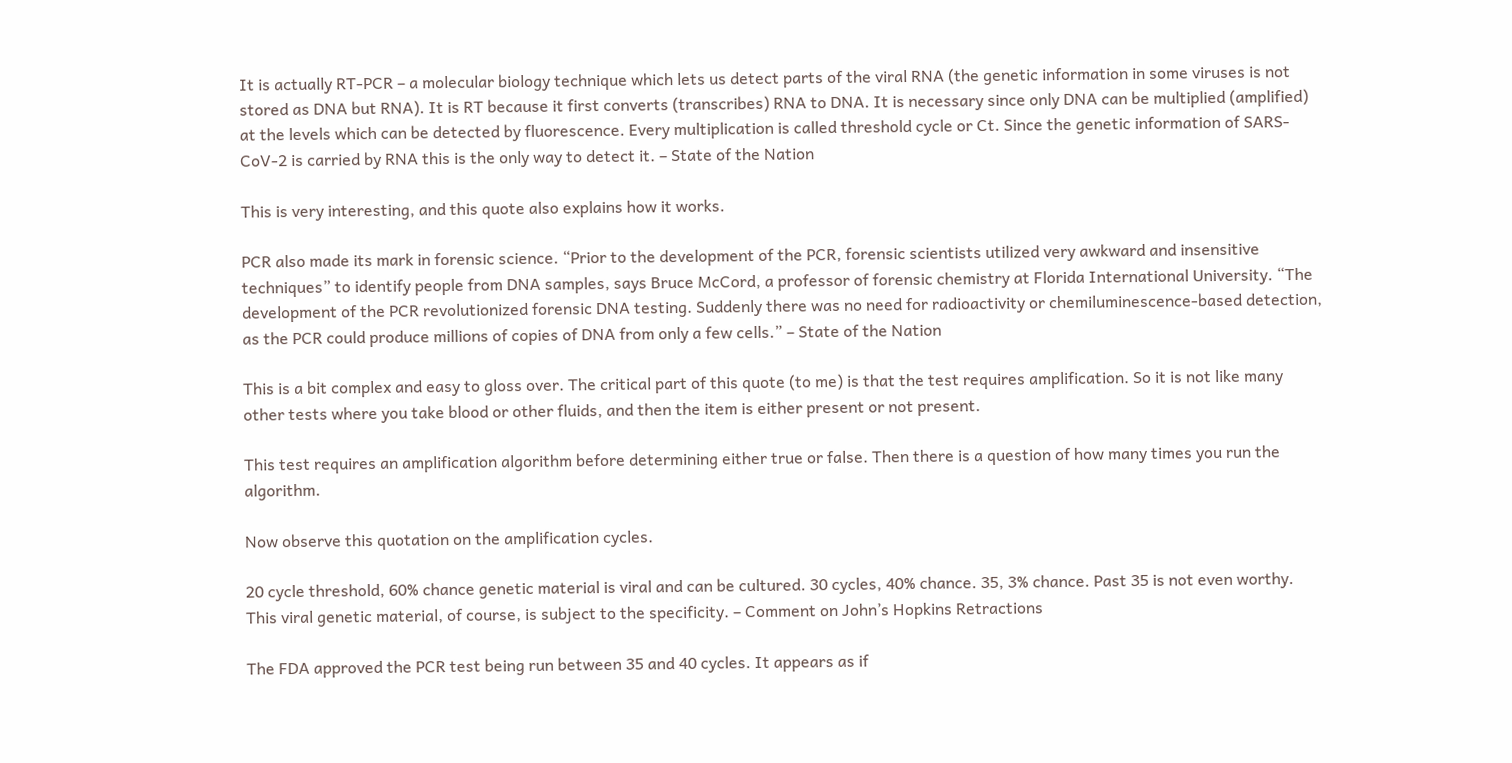It is actually RT-PCR – a molecular biology technique which lets us detect parts of the viral RNA (the genetic information in some viruses is not stored as DNA but RNA). It is RT because it first converts (transcribes) RNA to DNA. It is necessary since only DNA can be multiplied (amplified) at the levels which can be detected by fluorescence. Every multiplication is called threshold cycle or Ct. Since the genetic information of SARS-CoV-2 is carried by RNA this is the only way to detect it. – State of the Nation

This is very interesting, and this quote also explains how it works.

PCR also made its mark in forensic science. “Prior to the development of the PCR, forensic scientists utilized very awkward and insensitive techniques” to identify people from DNA samples, says Bruce McCord, a professor of forensic chemistry at Florida International University. “The development of the PCR revolutionized forensic DNA testing. Suddenly there was no need for radioactivity or chemiluminescence-based detection, as the PCR could produce millions of copies of DNA from only a few cells.” – State of the Nation

This is a bit complex and easy to gloss over. The critical part of this quote (to me) is that the test requires amplification. So it is not like many other tests where you take blood or other fluids, and then the item is either present or not present.

This test requires an amplification algorithm before determining either true or false. Then there is a question of how many times you run the algorithm.

Now observe this quotation on the amplification cycles.

20 cycle threshold, 60% chance genetic material is viral and can be cultured. 30 cycles, 40% chance. 35, 3% chance. Past 35 is not even worthy. This viral genetic material, of course, is subject to the specificity. – Comment on John’s Hopkins Retractions

The FDA approved the PCR test being run between 35 and 40 cycles. It appears as if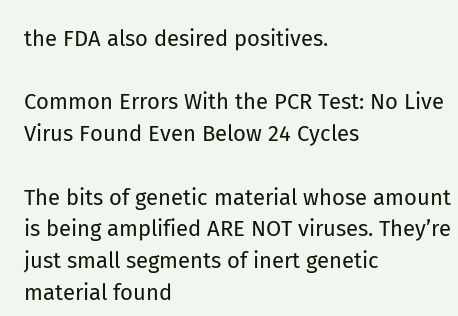the FDA also desired positives.

Common Errors With the PCR Test: No Live Virus Found Even Below 24 Cycles

The bits of genetic material whose amount is being amplified ARE NOT viruses. They’re just small segments of inert genetic material found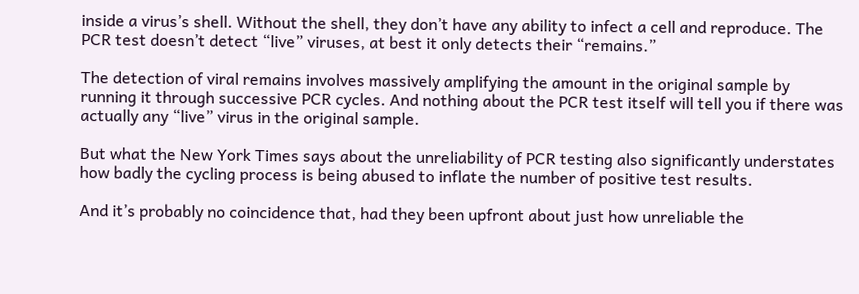inside a virus’s shell. Without the shell, they don’t have any ability to infect a cell and reproduce. The PCR test doesn’t detect “live” viruses, at best it only detects their “remains.”

The detection of viral remains involves massively amplifying the amount in the original sample by running it through successive PCR cycles. And nothing about the PCR test itself will tell you if there was actually any “live” virus in the original sample.

But what the New York Times says about the unreliability of PCR testing also significantly understates how badly the cycling process is being abused to inflate the number of positive test results.

And it’s probably no coincidence that, had they been upfront about just how unreliable the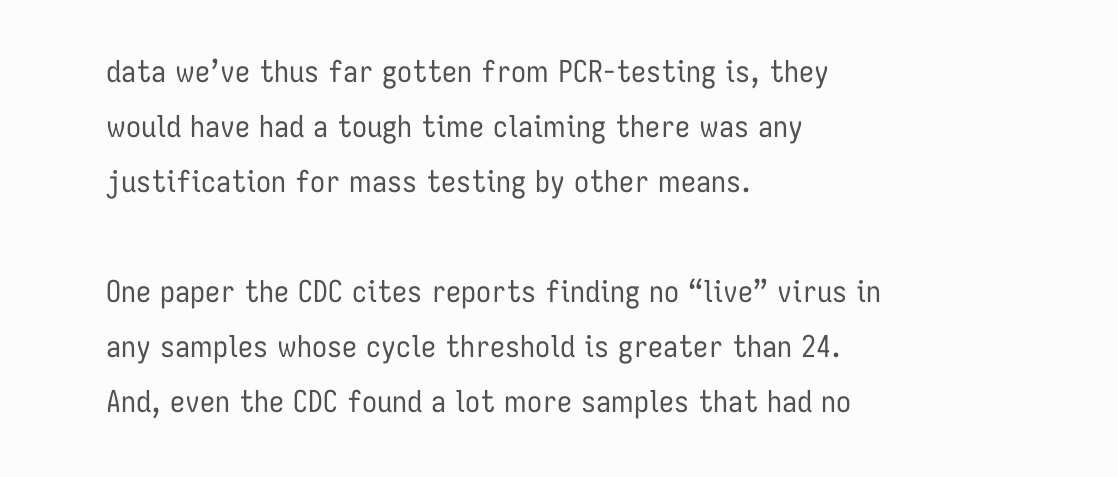data we’ve thus far gotten from PCR-testing is, they would have had a tough time claiming there was any justification for mass testing by other means.

One paper the CDC cites reports finding no “live” virus in any samples whose cycle threshold is greater than 24. And, even the CDC found a lot more samples that had no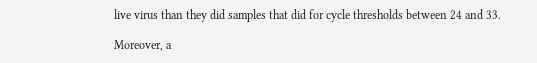live virus than they did samples that did for cycle thresholds between 24 and 33.

Moreover, a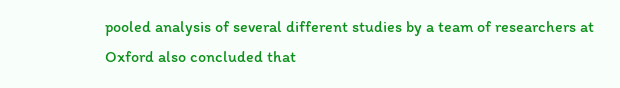pooled analysis of several different studies by a team of researchers at Oxford also concluded that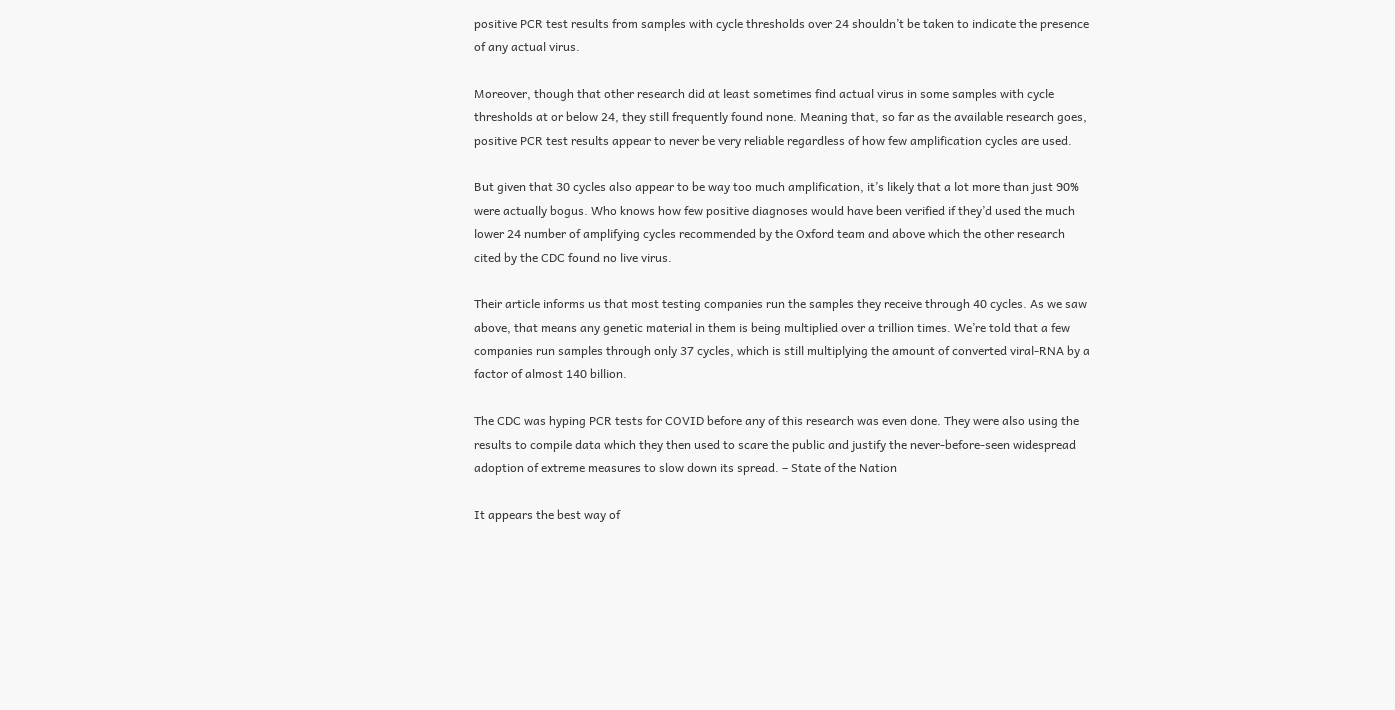positive PCR test results from samples with cycle thresholds over 24 shouldn’t be taken to indicate the presence of any actual virus.

Moreover, though that other research did at least sometimes find actual virus in some samples with cycle thresholds at or below 24, they still frequently found none. Meaning that, so far as the available research goes, positive PCR test results appear to never be very reliable regardless of how few amplification cycles are used.

But given that 30 cycles also appear to be way too much amplification, it’s likely that a lot more than just 90% were actually bogus. Who knows how few positive diagnoses would have been verified if they’d used the much lower 24 number of amplifying cycles recommended by the Oxford team and above which the other research cited by the CDC found no live virus.

Their article informs us that most testing companies run the samples they receive through 40 cycles. As we saw above, that means any genetic material in them is being multiplied over a trillion times. We’re told that a few companies run samples through only 37 cycles, which is still multiplying the amount of converted viral-RNA by a factor of almost 140 billion.

The CDC was hyping PCR tests for COVID before any of this research was even done. They were also using the results to compile data which they then used to scare the public and justify the never-before-seen widespread adoption of extreme measures to slow down its spread. – State of the Nation

It appears the best way of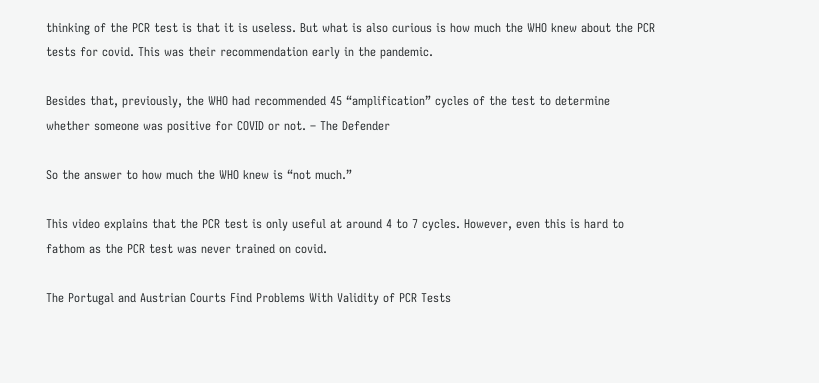thinking of the PCR test is that it is useless. But what is also curious is how much the WHO knew about the PCR tests for covid. This was their recommendation early in the pandemic.

Besides that, previously, the WHO had recommended 45 “amplification” cycles of the test to determine whether someone was positive for COVID or not. – The Defender

So the answer to how much the WHO knew is “not much.”

This video explains that the PCR test is only useful at around 4 to 7 cycles. However, even this is hard to fathom as the PCR test was never trained on covid.

The Portugal and Austrian Courts Find Problems With Validity of PCR Tests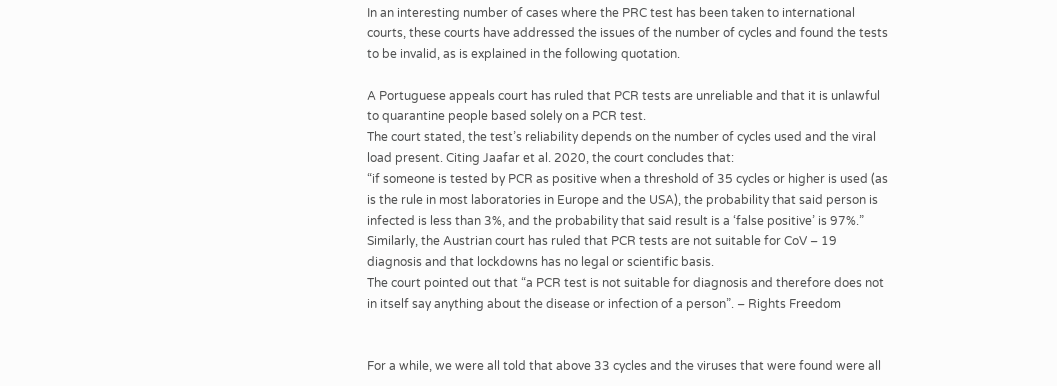In an interesting number of cases where the PRC test has been taken to international courts, these courts have addressed the issues of the number of cycles and found the tests to be invalid, as is explained in the following quotation.

A Portuguese appeals court has ruled that PCR tests are unreliable and that it is unlawful to quarantine people based solely on a PCR test.
The court stated, the test’s reliability depends on the number of cycles used and the viral load present. Citing Jaafar et al. 2020, the court concludes that:
“if someone is tested by PCR as positive when a threshold of 35 cycles or higher is used (as is the rule in most laboratories in Europe and the USA), the probability that said person is infected is less than 3%, and the probability that said result is a ‘false positive’ is 97%.”
Similarly, the Austrian court has ruled that PCR tests are not suitable for CoV – 19 diagnosis and that lockdowns has no legal or scientific basis.
The court pointed out that “a PCR test is not suitable for diagnosis and therefore does not in itself say anything about the disease or infection of a person”. – Rights Freedom


For a while, we were all told that above 33 cycles and the viruses that were found were all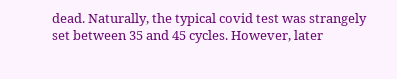dead. Naturally, the typical covid test was strangely set between 35 and 45 cycles. However, later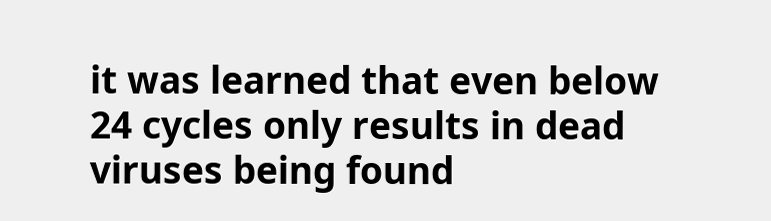it was learned that even below 24 cycles only results in dead viruses being found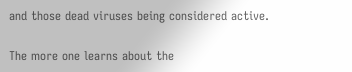and those dead viruses being considered active.

The more one learns about the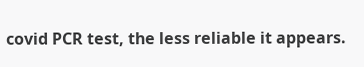covid PCR test, the less reliable it appears.